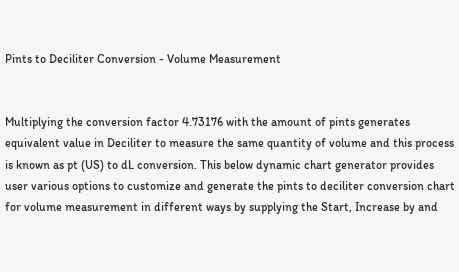Pints to Deciliter Conversion - Volume Measurement


Multiplying the conversion factor 4.73176 with the amount of pints generates equivalent value in Deciliter to measure the same quantity of volume and this process is known as pt (US) to dL conversion. This below dynamic chart generator provides user various options to customize and generate the pints to deciliter conversion chart for volume measurement in different ways by supplying the Start, Increase by and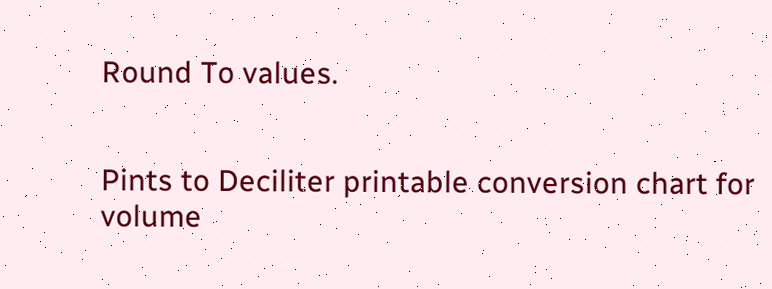Round To values.


Pints to Deciliter printable conversion chart for volume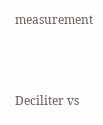measurement



Deciliter vs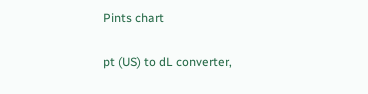Pints chart

pt (US) to dL converter,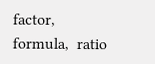factor, formula,  ratio